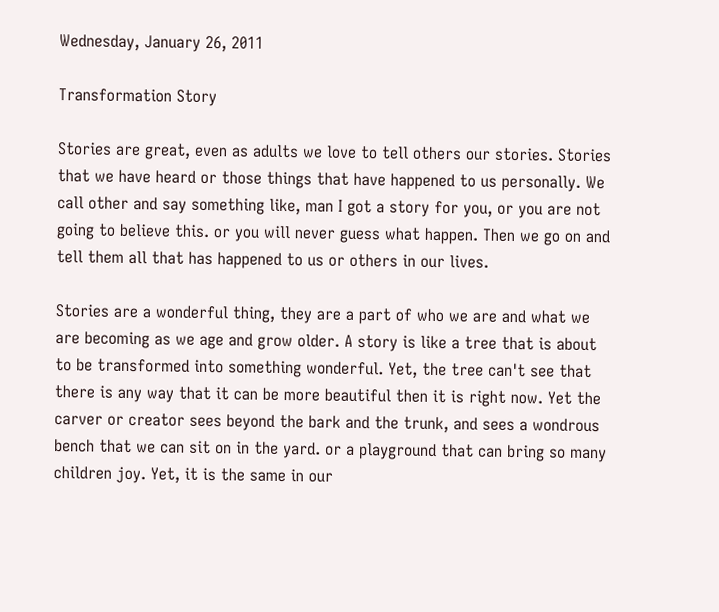Wednesday, January 26, 2011

Transformation Story

Stories are great, even as adults we love to tell others our stories. Stories that we have heard or those things that have happened to us personally. We call other and say something like, man I got a story for you, or you are not going to believe this. or you will never guess what happen. Then we go on and tell them all that has happened to us or others in our lives.

Stories are a wonderful thing, they are a part of who we are and what we are becoming as we age and grow older. A story is like a tree that is about to be transformed into something wonderful. Yet, the tree can't see that there is any way that it can be more beautiful then it is right now. Yet the carver or creator sees beyond the bark and the trunk, and sees a wondrous bench that we can sit on in the yard. or a playground that can bring so many children joy. Yet, it is the same in our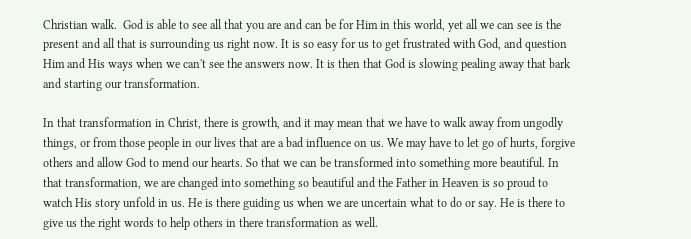Christian walk.  God is able to see all that you are and can be for Him in this world, yet all we can see is the present and all that is surrounding us right now. It is so easy for us to get frustrated with God, and question Him and His ways when we can't see the answers now. It is then that God is slowing pealing away that bark and starting our transformation.

In that transformation in Christ, there is growth, and it may mean that we have to walk away from ungodly things, or from those people in our lives that are a bad influence on us. We may have to let go of hurts, forgive others and allow God to mend our hearts. So that we can be transformed into something more beautiful. In that transformation, we are changed into something so beautiful and the Father in Heaven is so proud to watch His story unfold in us. He is there guiding us when we are uncertain what to do or say. He is there to give us the right words to help others in there transformation as well.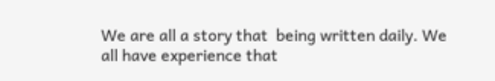We are all a story that  being written daily. We all have experience that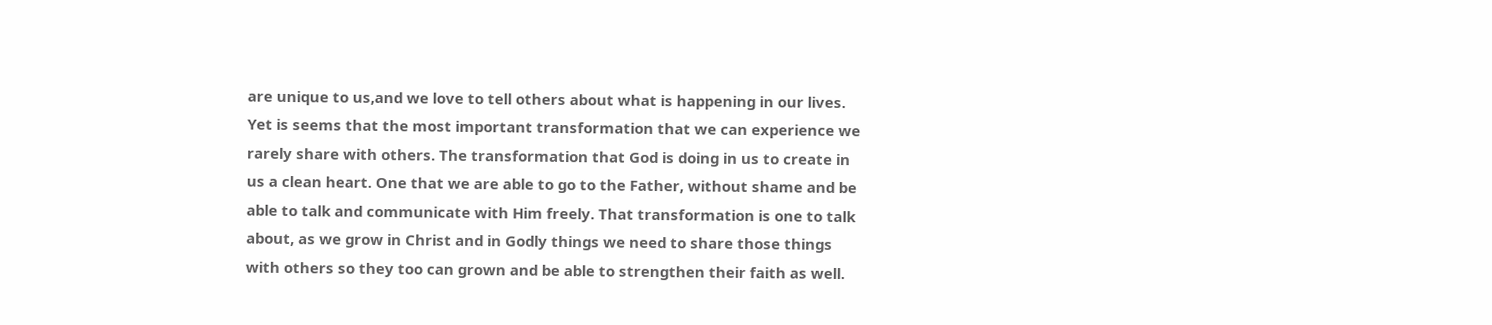are unique to us,and we love to tell others about what is happening in our lives. Yet is seems that the most important transformation that we can experience we rarely share with others. The transformation that God is doing in us to create in us a clean heart. One that we are able to go to the Father, without shame and be able to talk and communicate with Him freely. That transformation is one to talk about, as we grow in Christ and in Godly things we need to share those things with others so they too can grown and be able to strengthen their faith as well.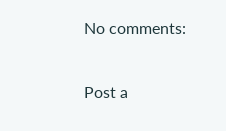No comments:

Post a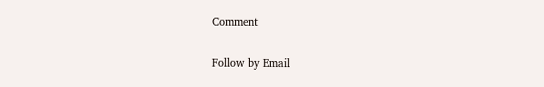Comment

Follow by Email